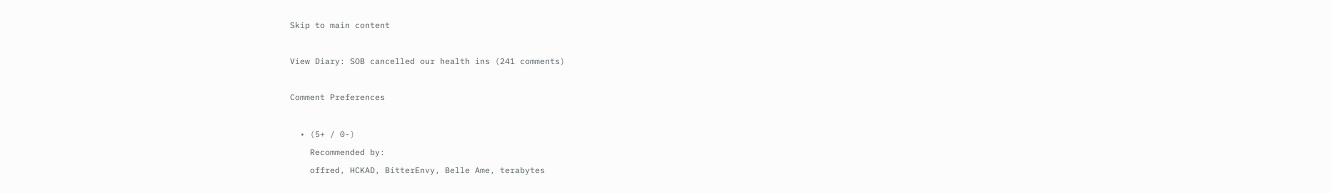Skip to main content

View Diary: SOB cancelled our health ins (241 comments)

Comment Preferences

  • (5+ / 0-)
    Recommended by:
    offred, HCKAD, BitterEnvy, Belle Ame, terabytes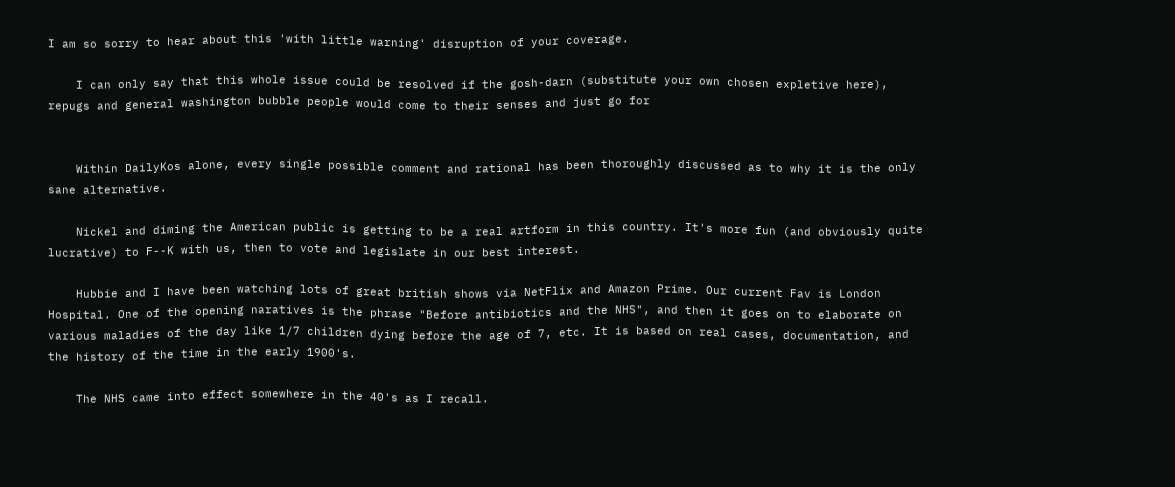I am so sorry to hear about this 'with little warning' disruption of your coverage.

    I can only say that this whole issue could be resolved if the gosh-darn (substitute your own chosen expletive here), repugs and general washington bubble people would come to their senses and just go for


    Within DailyKos alone, every single possible comment and rational has been thoroughly discussed as to why it is the only sane alternative.

    Nickel and diming the American public is getting to be a real artform in this country. It's more fun (and obviously quite lucrative) to F--K with us, then to vote and legislate in our best interest.

    Hubbie and I have been watching lots of great british shows via NetFlix and Amazon Prime. Our current Fav is London Hospital. One of the opening naratives is the phrase "Before antibiotics and the NHS", and then it goes on to elaborate on various maladies of the day like 1/7 children dying before the age of 7, etc. It is based on real cases, documentation, and the history of the time in the early 1900's.

    The NHS came into effect somewhere in the 40's as I recall.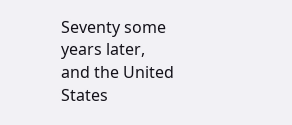Seventy some years later, and the United States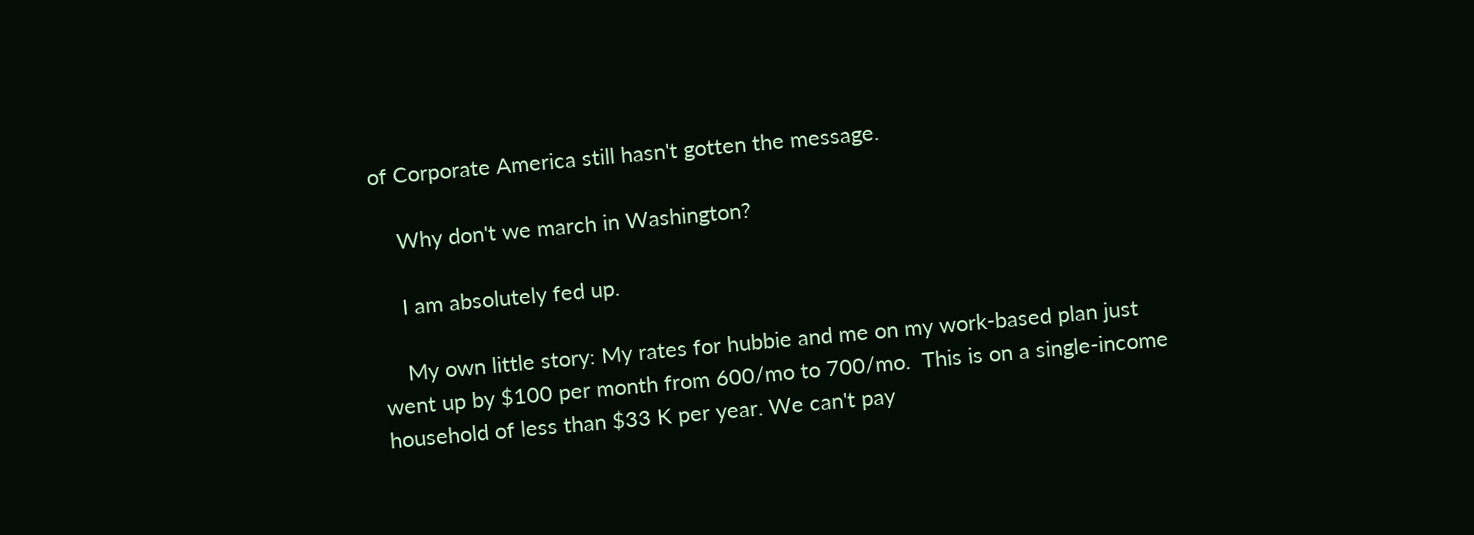of Corporate America still hasn't gotten the message.

    Why don't we march in Washington?

    I am absolutely fed up.

    My own little story: My rates for hubbie and me on my work-based plan just went up by $100 per month from 600/mo to 700/mo.  This is on a single-income household of less than $33 K per year. We can't pay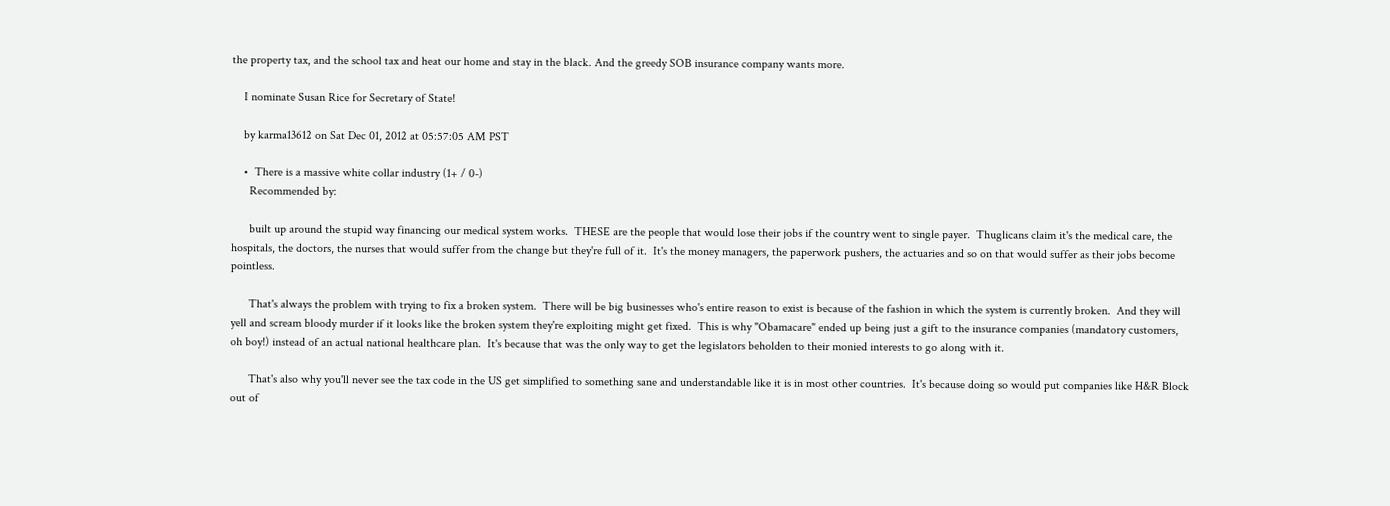the property tax, and the school tax and heat our home and stay in the black. And the greedy SOB insurance company wants more.

    I nominate Susan Rice for Secretary of State!

    by karma13612 on Sat Dec 01, 2012 at 05:57:05 AM PST

    •  There is a massive white collar industry (1+ / 0-)
      Recommended by:

      built up around the stupid way financing our medical system works.  THESE are the people that would lose their jobs if the country went to single payer.  Thuglicans claim it's the medical care, the hospitals, the doctors, the nurses that would suffer from the change but they're full of it.  It's the money managers, the paperwork pushers, the actuaries and so on that would suffer as their jobs become pointless.

      That's always the problem with trying to fix a broken system.  There will be big businesses who's entire reason to exist is because of the fashion in which the system is currently broken.  And they will yell and scream bloody murder if it looks like the broken system they're exploiting might get fixed.  This is why "Obamacare" ended up being just a gift to the insurance companies (mandatory customers, oh boy!) instead of an actual national healthcare plan.  It's because that was the only way to get the legislators beholden to their monied interests to go along with it.

      That's also why you'll never see the tax code in the US get simplified to something sane and understandable like it is in most other countries.  It's because doing so would put companies like H&R Block out of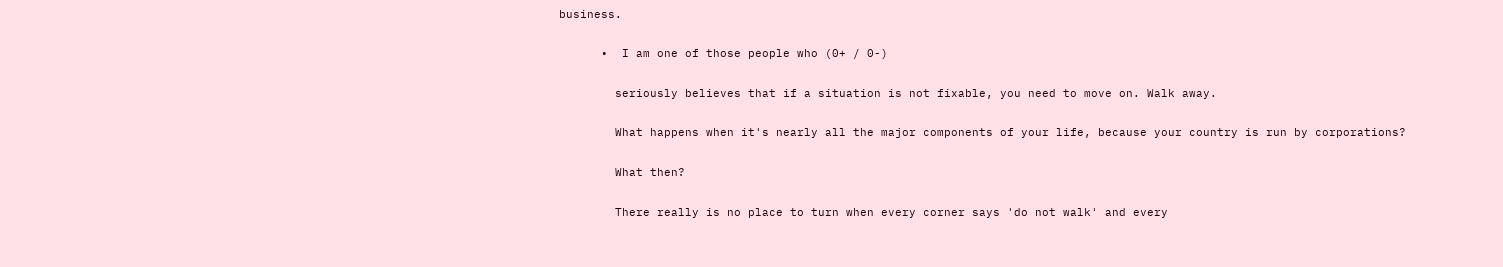business.

      •  I am one of those people who (0+ / 0-)

        seriously believes that if a situation is not fixable, you need to move on. Walk away.

        What happens when it's nearly all the major components of your life, because your country is run by corporations?

        What then?

        There really is no place to turn when every corner says 'do not walk' and every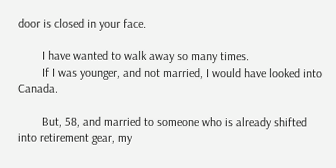door is closed in your face.

        I have wanted to walk away so many times.
        If I was younger, and not married, I would have looked into Canada.

        But, 58, and married to someone who is already shifted into retirement gear, my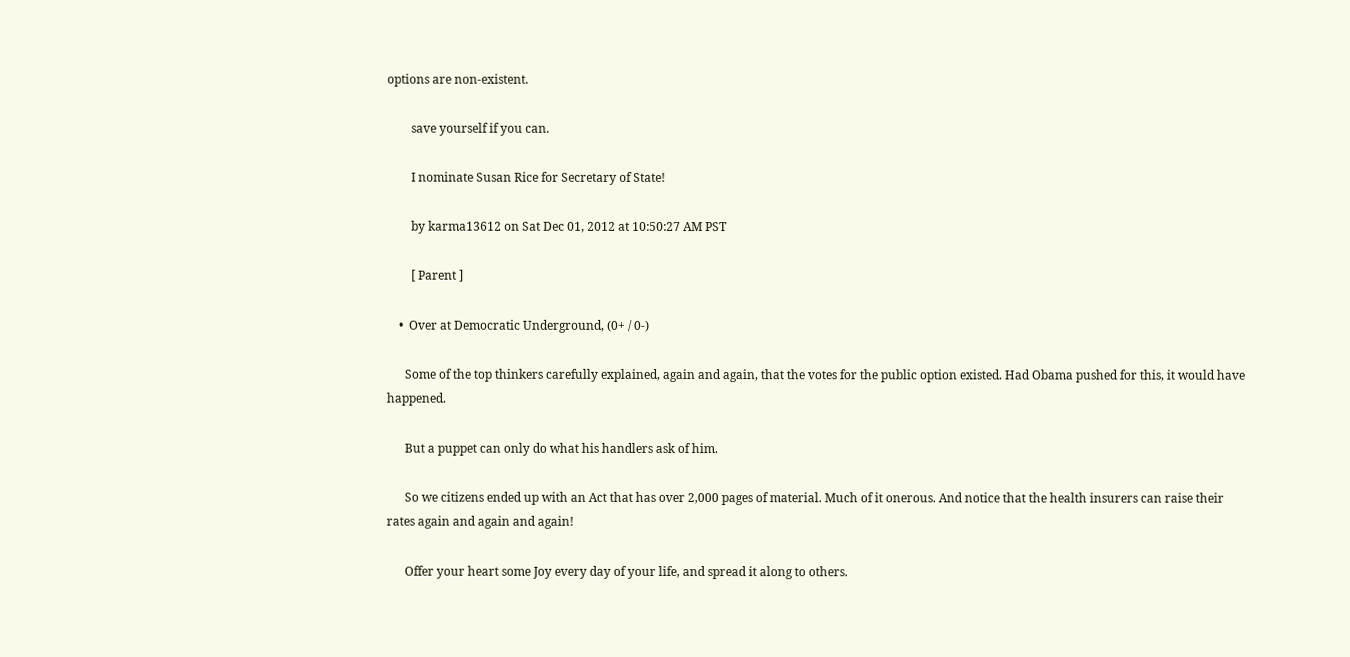options are non-existent.

        save yourself if you can.

        I nominate Susan Rice for Secretary of State!

        by karma13612 on Sat Dec 01, 2012 at 10:50:27 AM PST

        [ Parent ]

    •  Over at Democratic Underground, (0+ / 0-)

      Some of the top thinkers carefully explained, again and again, that the votes for the public option existed. Had Obama pushed for this, it would have happened.

      But a puppet can only do what his handlers ask of him.

      So we citizens ended up with an Act that has over 2,000 pages of material. Much of it onerous. And notice that the health insurers can raise their rates again and again and again!

      Offer your heart some Joy every day of your life, and spread it along to others.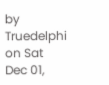by Truedelphi on Sat Dec 01,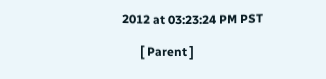2012 at 03:23:24 PM PST

      [ Parent ]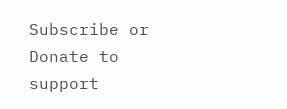Subscribe or Donate to support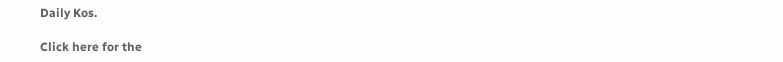Daily Kos.

Click here for the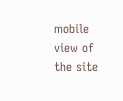mobile view of the site